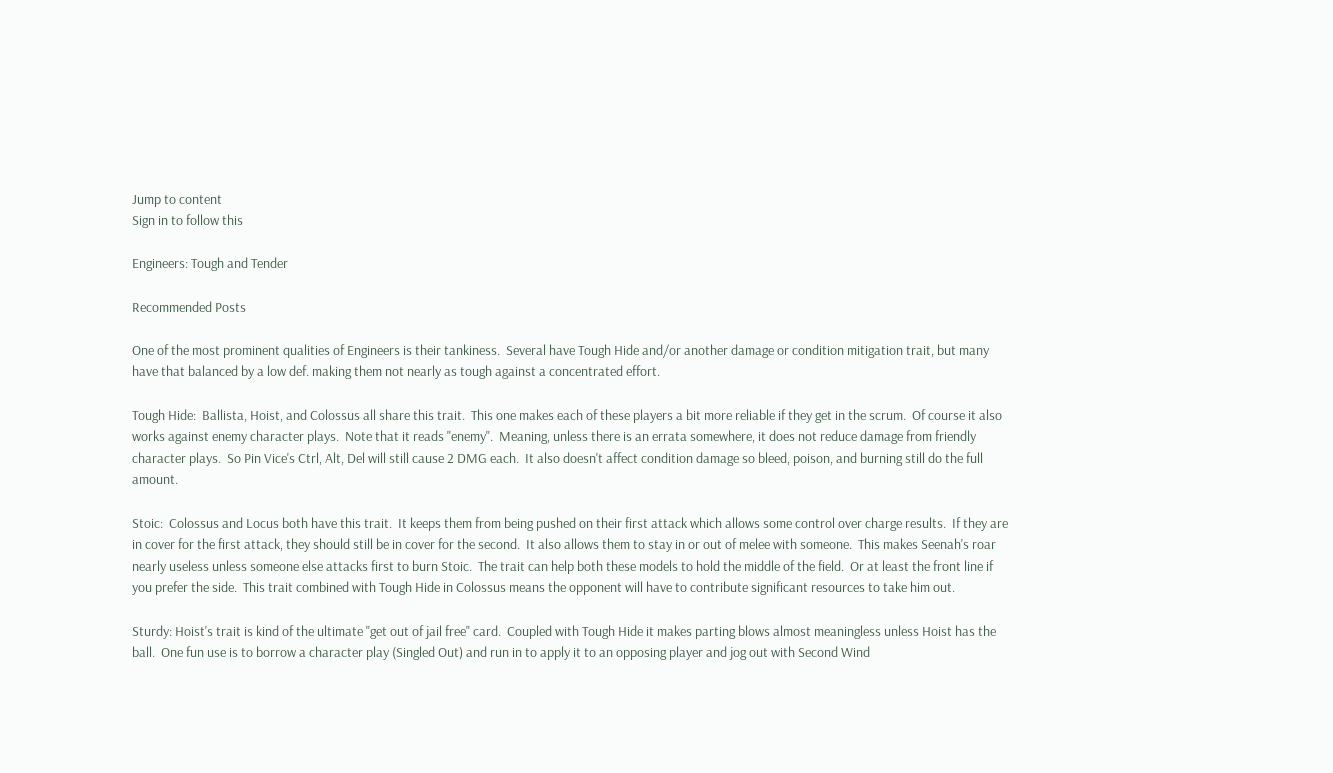Jump to content
Sign in to follow this

Engineers: Tough and Tender

Recommended Posts

One of the most prominent qualities of Engineers is their tankiness.  Several have Tough Hide and/or another damage or condition mitigation trait, but many have that balanced by a low def. making them not nearly as tough against a concentrated effort.

Tough Hide:  Ballista, Hoist, and Colossus all share this trait.  This one makes each of these players a bit more reliable if they get in the scrum.  Of course it also works against enemy character plays.  Note that it reads "enemy".  Meaning, unless there is an errata somewhere, it does not reduce damage from friendly character plays.  So Pin Vice's Ctrl, Alt, Del will still cause 2 DMG each.  It also doesn't affect condition damage so bleed, poison, and burning still do the full amount.

Stoic:  Colossus and Locus both have this trait.  It keeps them from being pushed on their first attack which allows some control over charge results.  If they are in cover for the first attack, they should still be in cover for the second.  It also allows them to stay in or out of melee with someone.  This makes Seenah's roar nearly useless unless someone else attacks first to burn Stoic.  The trait can help both these models to hold the middle of the field.  Or at least the front line if you prefer the side.  This trait combined with Tough Hide in Colossus means the opponent will have to contribute significant resources to take him out.

Sturdy: Hoist's trait is kind of the ultimate "get out of jail free" card.  Coupled with Tough Hide it makes parting blows almost meaningless unless Hoist has the ball.  One fun use is to borrow a character play (Singled Out) and run in to apply it to an opposing player and jog out with Second Wind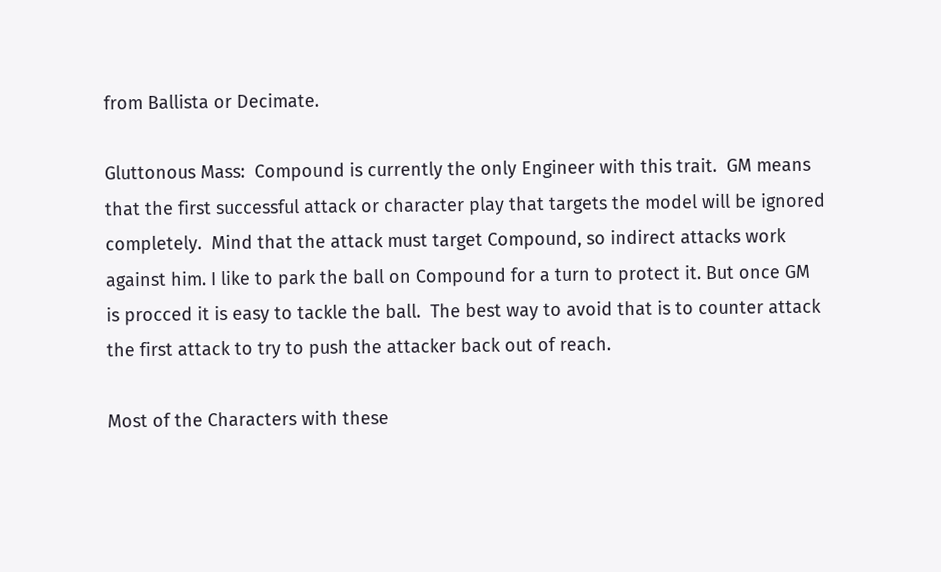from Ballista or Decimate.

Gluttonous Mass:  Compound is currently the only Engineer with this trait.  GM means that the first successful attack or character play that targets the model will be ignored completely.  Mind that the attack must target Compound, so indirect attacks work against him. I like to park the ball on Compound for a turn to protect it. But once GM is procced it is easy to tackle the ball.  The best way to avoid that is to counter attack the first attack to try to push the attacker back out of reach.

Most of the Characters with these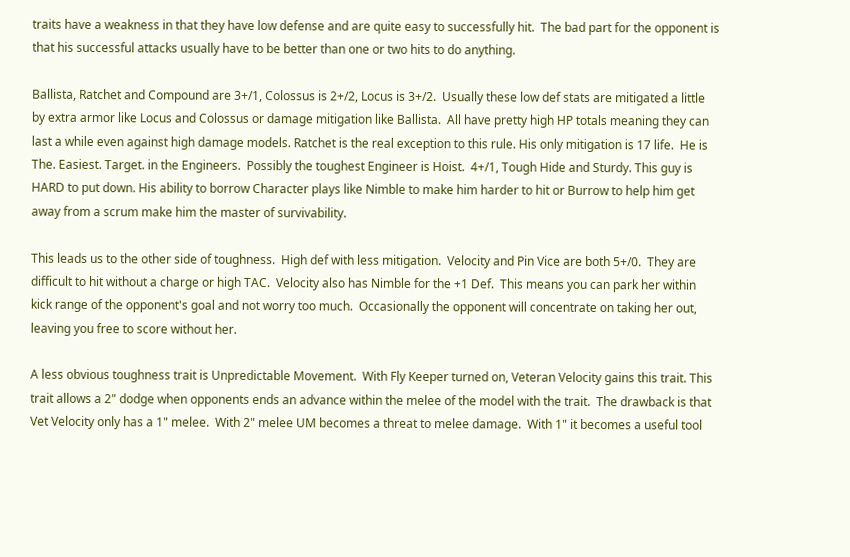traits have a weakness in that they have low defense and are quite easy to successfully hit.  The bad part for the opponent is that his successful attacks usually have to be better than one or two hits to do anything.

Ballista, Ratchet and Compound are 3+/1, Colossus is 2+/2, Locus is 3+/2.  Usually these low def stats are mitigated a little by extra armor like Locus and Colossus or damage mitigation like Ballista.  All have pretty high HP totals meaning they can last a while even against high damage models. Ratchet is the real exception to this rule. His only mitigation is 17 life.  He is The. Easiest. Target. in the Engineers.  Possibly the toughest Engineer is Hoist.  4+/1, Tough Hide and Sturdy. This guy is HARD to put down. His ability to borrow Character plays like Nimble to make him harder to hit or Burrow to help him get away from a scrum make him the master of survivability.

This leads us to the other side of toughness.  High def with less mitigation.  Velocity and Pin Vice are both 5+/0.  They are difficult to hit without a charge or high TAC.  Velocity also has Nimble for the +1 Def.  This means you can park her within kick range of the opponent's goal and not worry too much.  Occasionally the opponent will concentrate on taking her out, leaving you free to score without her.

A less obvious toughness trait is Unpredictable Movement.  With Fly Keeper turned on, Veteran Velocity gains this trait. This trait allows a 2" dodge when opponents ends an advance within the melee of the model with the trait.  The drawback is that Vet Velocity only has a 1" melee.  With 2" melee UM becomes a threat to melee damage.  With 1" it becomes a useful tool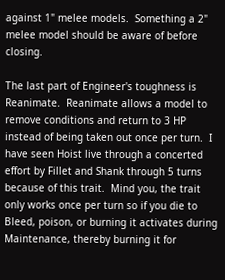against 1" melee models.  Something a 2" melee model should be aware of before closing.

The last part of Engineer's toughness is Reanimate.  Reanimate allows a model to remove conditions and return to 3 HP instead of being taken out once per turn.  I have seen Hoist live through a concerted effort by Fillet and Shank through 5 turns because of this trait.  Mind you, the trait only works once per turn so if you die to Bleed, poison, or burning it activates during Maintenance, thereby burning it for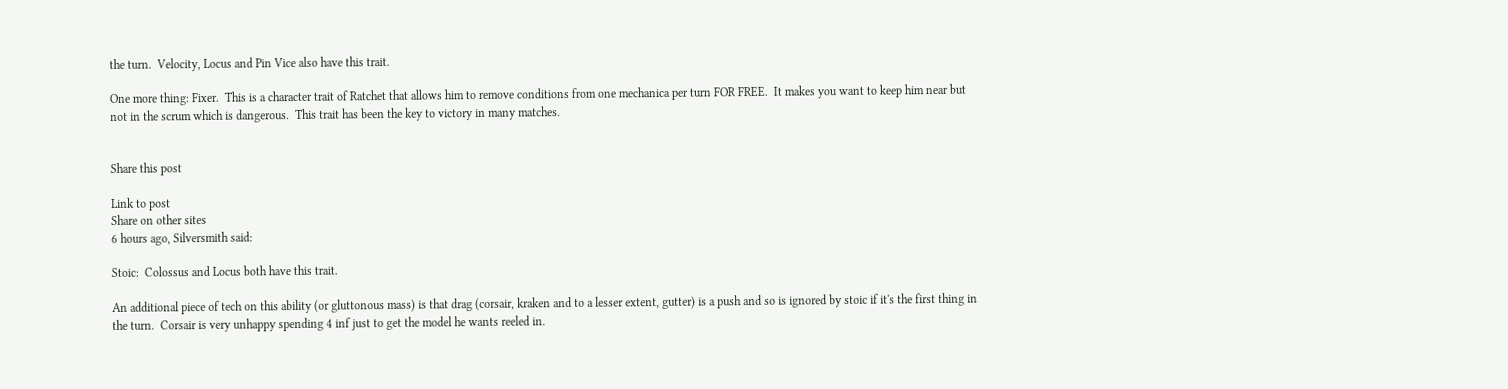the turn.  Velocity, Locus and Pin Vice also have this trait.

One more thing: Fixer.  This is a character trait of Ratchet that allows him to remove conditions from one mechanica per turn FOR FREE.  It makes you want to keep him near but not in the scrum which is dangerous.  This trait has been the key to victory in many matches.


Share this post

Link to post
Share on other sites
6 hours ago, Silversmith said:

Stoic:  Colossus and Locus both have this trait.

An additional piece of tech on this ability (or gluttonous mass) is that drag (corsair, kraken and to a lesser extent, gutter) is a push and so is ignored by stoic if it's the first thing in the turn.  Corsair is very unhappy spending 4 inf just to get the model he wants reeled in.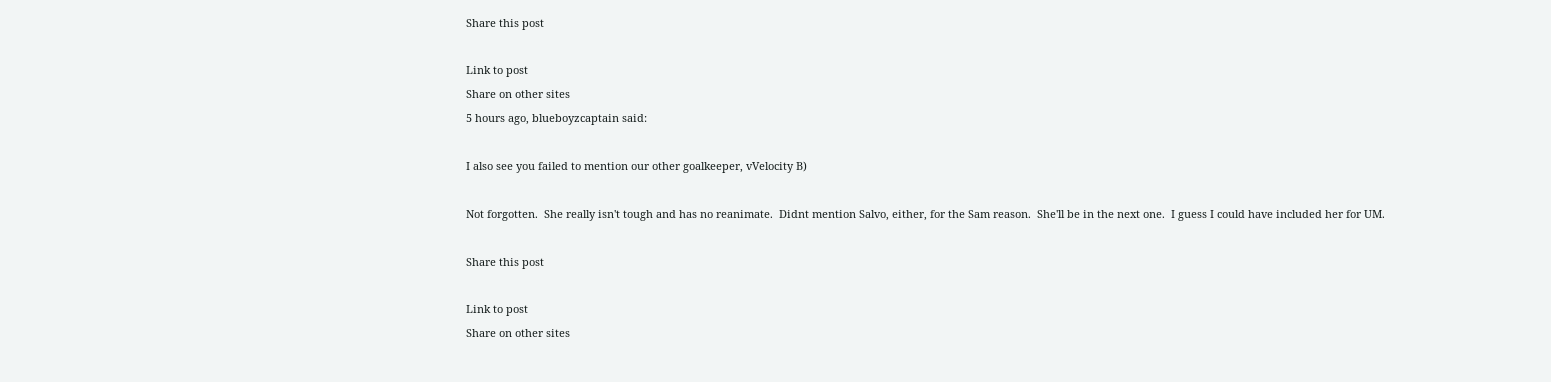Share this post

Link to post
Share on other sites
5 hours ago, blueboyzcaptain said:

I also see you failed to mention our other goalkeeper, vVelocity B)

Not forgotten.  She really isn't tough and has no reanimate.  Didnt mention Salvo, either, for the Sam reason.  She'll be in the next one.  I guess I could have included her for UM.

Share this post

Link to post
Share on other sites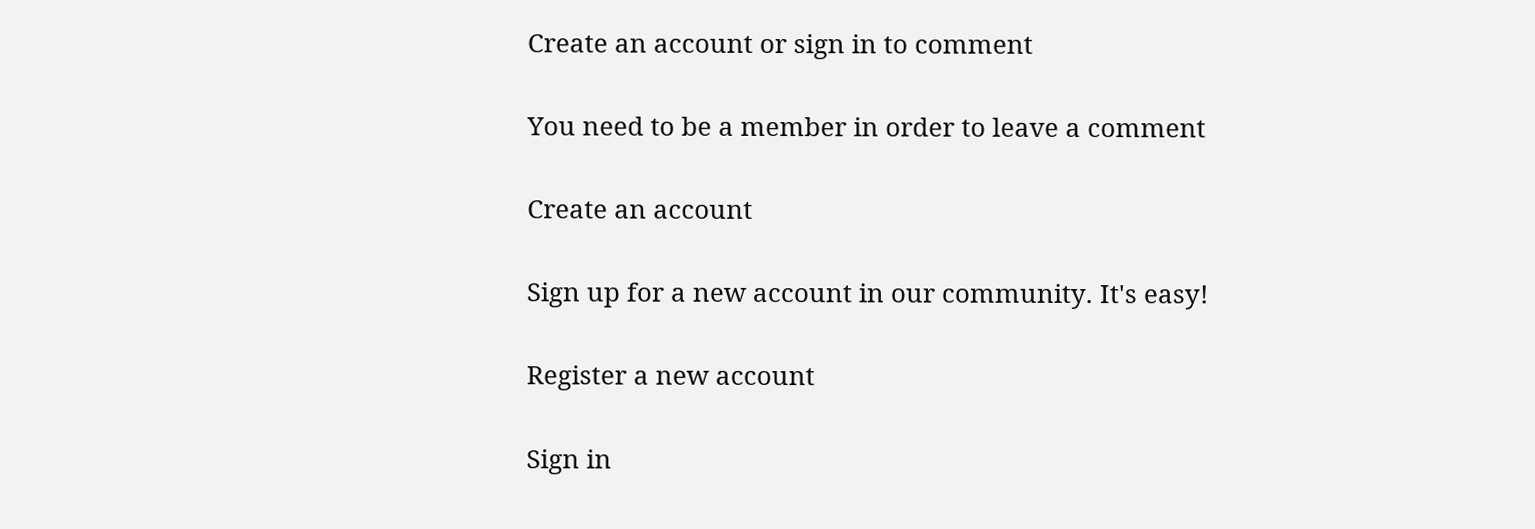Create an account or sign in to comment

You need to be a member in order to leave a comment

Create an account

Sign up for a new account in our community. It's easy!

Register a new account

Sign in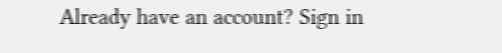Already have an account? Sign in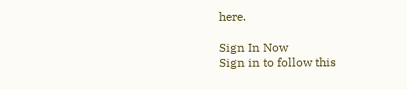here.

Sign In Now
Sign in to follow this